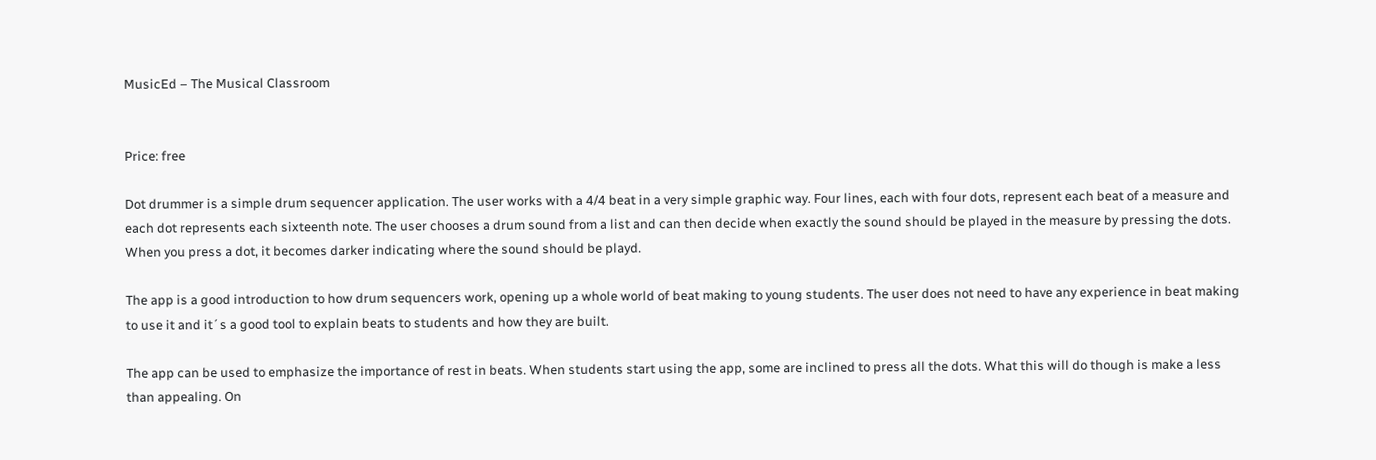MusicEd – The Musical Classroom


Price: free

Dot drummer is a simple drum sequencer application. The user works with a 4/4 beat in a very simple graphic way. Four lines, each with four dots, represent each beat of a measure and each dot represents each sixteenth note. The user chooses a drum sound from a list and can then decide when exactly the sound should be played in the measure by pressing the dots. When you press a dot, it becomes darker indicating where the sound should be playd.

The app is a good introduction to how drum sequencers work, opening up a whole world of beat making to young students. The user does not need to have any experience in beat making to use it and it´s a good tool to explain beats to students and how they are built.

The app can be used to emphasize the importance of rest in beats. When students start using the app, some are inclined to press all the dots. What this will do though is make a less than appealing. On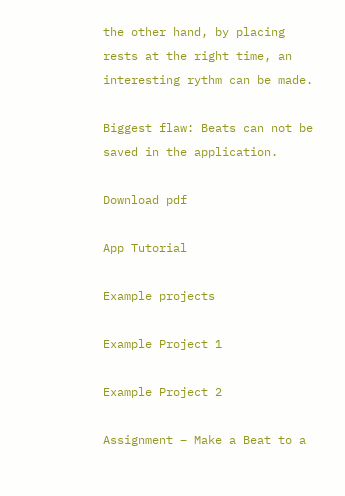the other hand, by placing rests at the right time, an interesting rythm can be made.

Biggest flaw: Beats can not be saved in the application.

Download pdf

App Tutorial

Example projects

Example Project 1

Example Project 2

Assignment – Make a Beat to a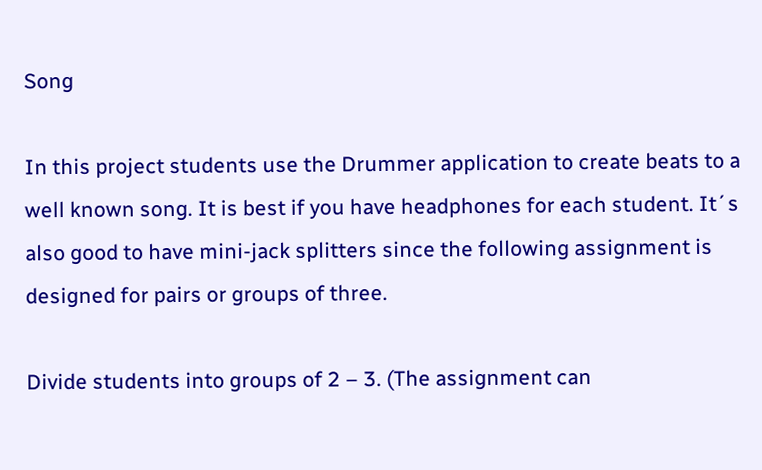Song

In this project students use the Drummer application to create beats to a well known song. It is best if you have headphones for each student. It´s also good to have mini-jack splitters since the following assignment is designed for pairs or groups of three.

Divide students into groups of 2 – 3. (The assignment can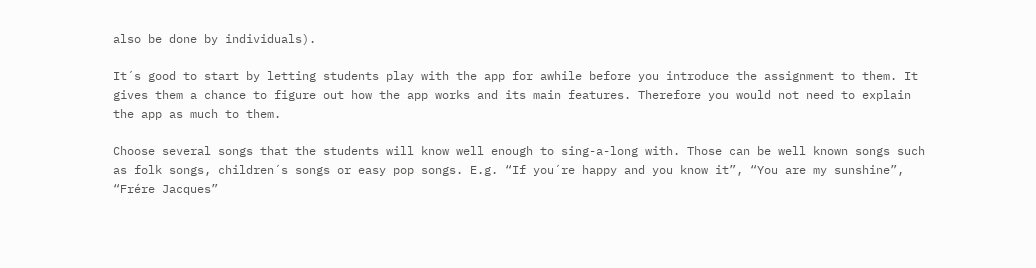also be done by individuals).

It´s good to start by letting students play with the app for awhile before you introduce the assignment to them. It gives them a chance to figure out how the app works and its main features. Therefore you would not need to explain the app as much to them.

Choose several songs that the students will know well enough to sing-a-long with. Those can be well known songs such as folk songs, children´s songs or easy pop songs. E.g. “If you´re happy and you know it”, “You are my sunshine”, “Frére Jacques”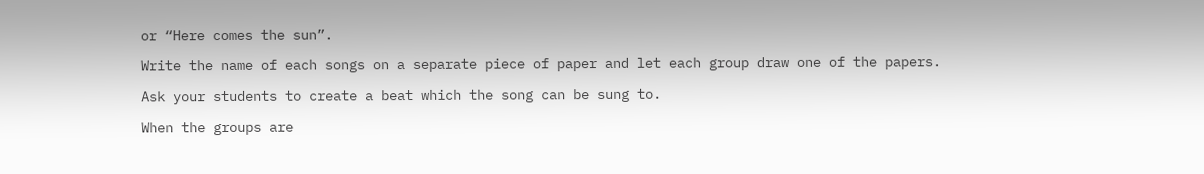or “Here comes the sun”.

Write the name of each songs on a separate piece of paper and let each group draw one of the papers.

Ask your students to create a beat which the song can be sung to.

When the groups are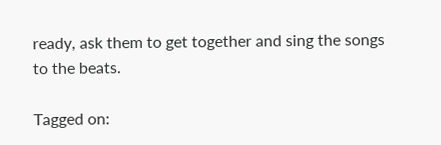ready, ask them to get together and sing the songs to the beats.

Tagged on: